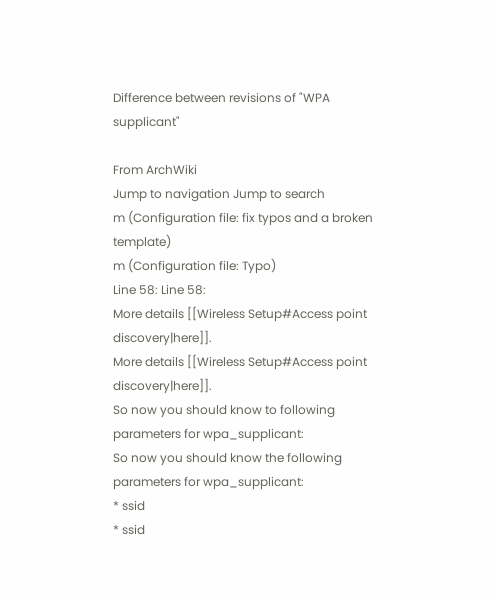Difference between revisions of "WPA supplicant"

From ArchWiki
Jump to navigation Jump to search
m (Configuration file: fix typos and a broken template)
m (Configuration file: Typo)
Line 58: Line 58:
More details [[Wireless Setup#Access point discovery|here]].
More details [[Wireless Setup#Access point discovery|here]].
So now you should know to following parameters for wpa_supplicant:
So now you should know the following parameters for wpa_supplicant:
* ssid
* ssid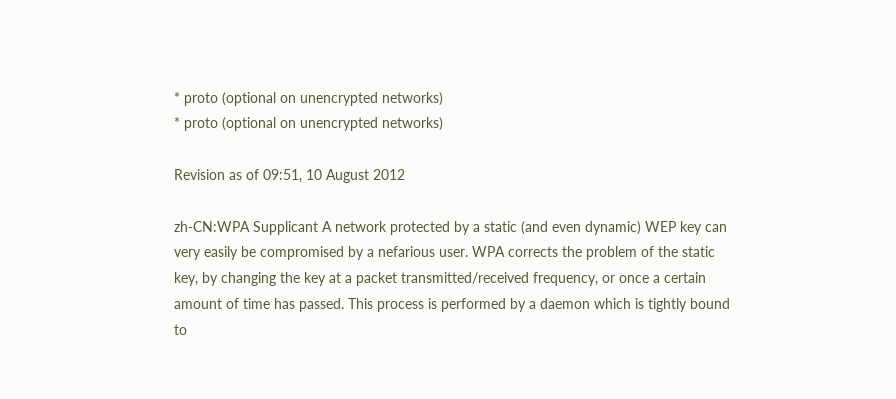* proto (optional on unencrypted networks)
* proto (optional on unencrypted networks)

Revision as of 09:51, 10 August 2012

zh-CN:WPA Supplicant A network protected by a static (and even dynamic) WEP key can very easily be compromised by a nefarious user. WPA corrects the problem of the static key, by changing the key at a packet transmitted/received frequency, or once a certain amount of time has passed. This process is performed by a daemon which is tightly bound to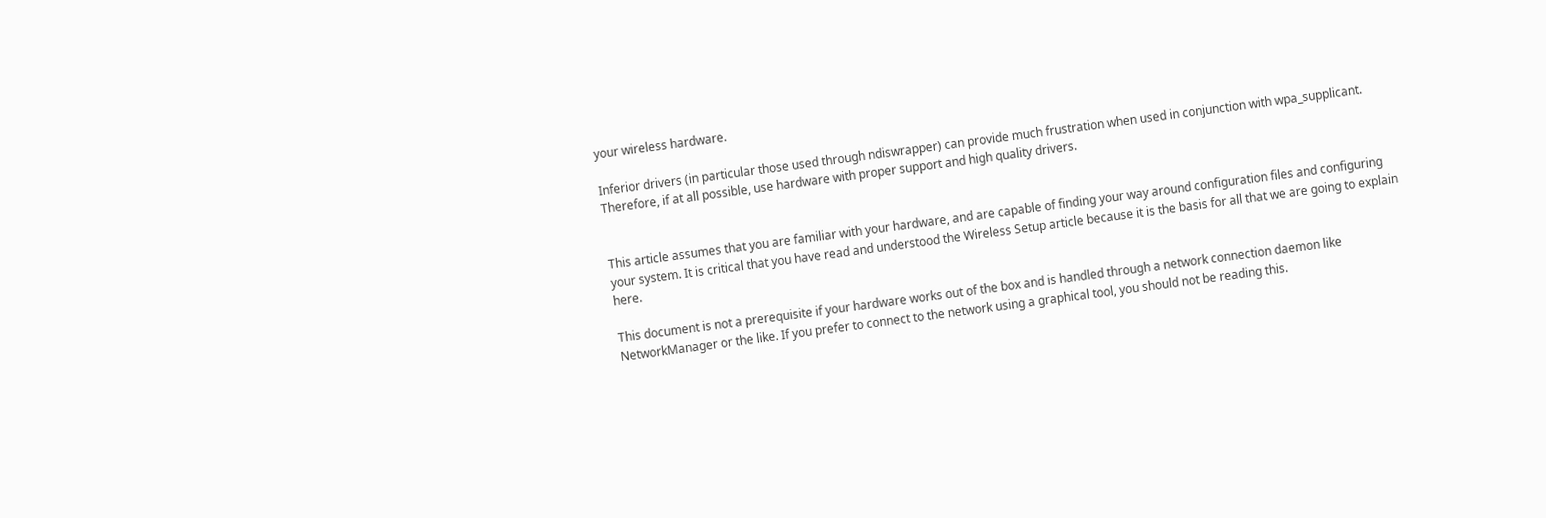your wireless hardware.

Inferior drivers (in particular those used through ndiswrapper) can provide much frustration when used in conjunction with wpa_supplicant. Therefore, if at all possible, use hardware with proper support and high quality drivers.


This article assumes that you are familiar with your hardware, and are capable of finding your way around configuration files and configuring your system. It is critical that you have read and understood the Wireless Setup article because it is the basis for all that we are going to explain here.

This document is not a prerequisite if your hardware works out of the box and is handled through a network connection daemon like NetworkManager or the like. If you prefer to connect to the network using a graphical tool, you should not be reading this.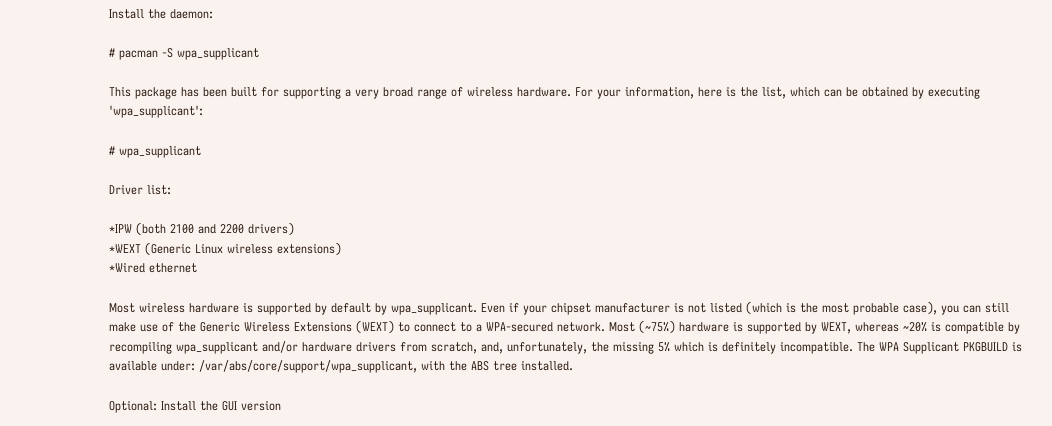Install the daemon:

# pacman -S wpa_supplicant

This package has been built for supporting a very broad range of wireless hardware. For your information, here is the list, which can be obtained by executing 'wpa_supplicant':

# wpa_supplicant

Driver list:

*IPW (both 2100 and 2200 drivers)
*WEXT (Generic Linux wireless extensions)
*Wired ethernet

Most wireless hardware is supported by default by wpa_supplicant. Even if your chipset manufacturer is not listed (which is the most probable case), you can still make use of the Generic Wireless Extensions (WEXT) to connect to a WPA-secured network. Most (~75%) hardware is supported by WEXT, whereas ~20% is compatible by recompiling wpa_supplicant and/or hardware drivers from scratch, and, unfortunately, the missing 5% which is definitely incompatible. The WPA Supplicant PKGBUILD is available under: /var/abs/core/support/wpa_supplicant, with the ABS tree installed.

Optional: Install the GUI version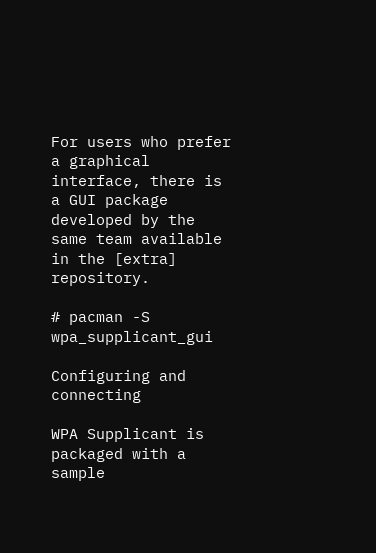For users who prefer a graphical interface, there is a GUI package developed by the same team available in the [extra] repository.

# pacman -S wpa_supplicant_gui

Configuring and connecting

WPA Supplicant is packaged with a sample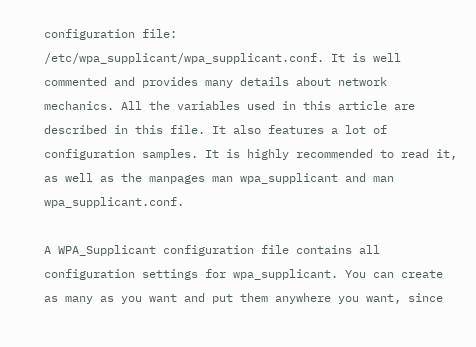configuration file: /etc/wpa_supplicant/wpa_supplicant.conf. It is well commented and provides many details about network mechanics. All the variables used in this article are described in this file. It also features a lot of configuration samples. It is highly recommended to read it, as well as the manpages man wpa_supplicant and man wpa_supplicant.conf.

A WPA_Supplicant configuration file contains all configuration settings for wpa_supplicant. You can create as many as you want and put them anywhere you want, since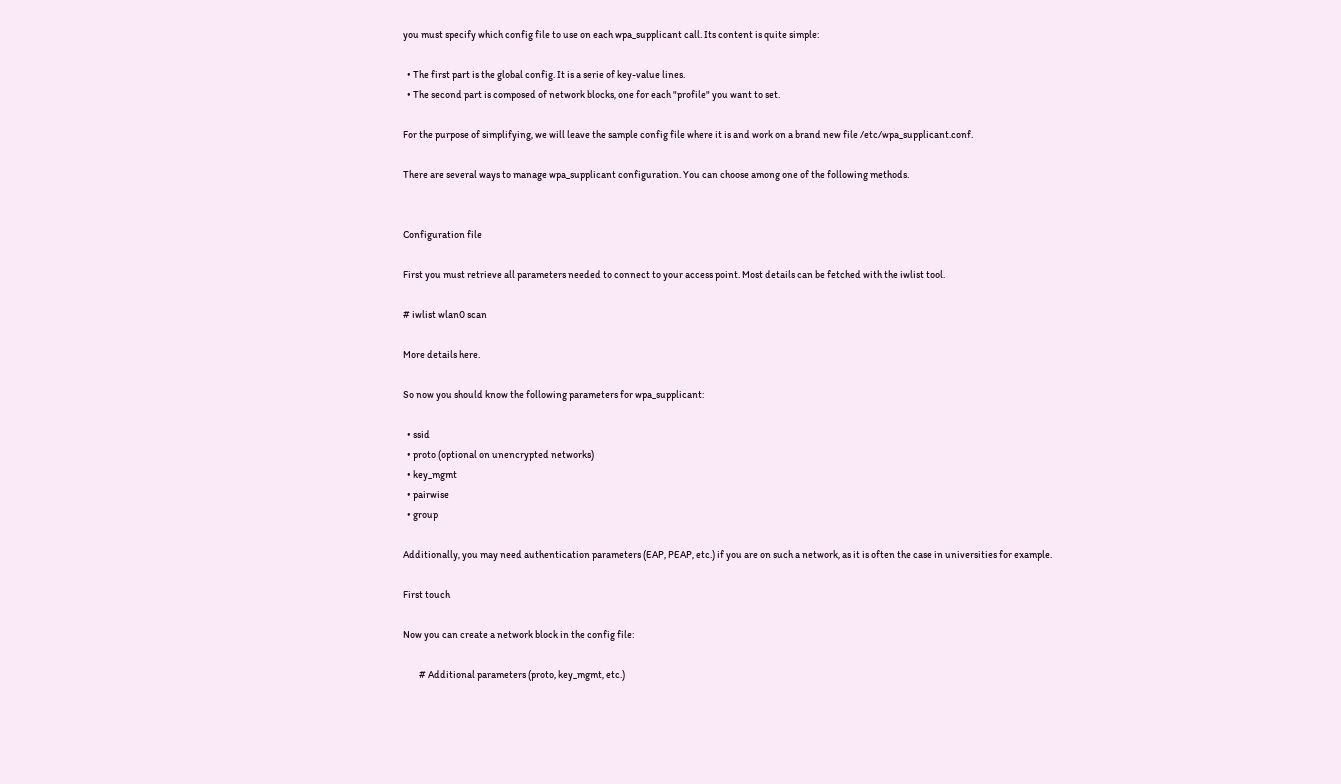you must specify which config file to use on each wpa_supplicant call. Its content is quite simple:

  • The first part is the global config. It is a serie of key-value lines.
  • The second part is composed of network blocks, one for each "profile" you want to set.

For the purpose of simplifying, we will leave the sample config file where it is and work on a brand new file /etc/wpa_supplicant.conf.

There are several ways to manage wpa_supplicant configuration. You can choose among one of the following methods.


Configuration file

First you must retrieve all parameters needed to connect to your access point. Most details can be fetched with the iwlist tool.

# iwlist wlan0 scan

More details here.

So now you should know the following parameters for wpa_supplicant:

  • ssid
  • proto (optional on unencrypted networks)
  • key_mgmt
  • pairwise
  • group

Additionally, you may need authentication parameters (EAP, PEAP, etc.) if you are on such a network, as it is often the case in universities for example.

First touch

Now you can create a network block in the config file:

        # Additional parameters (proto, key_mgmt, etc.)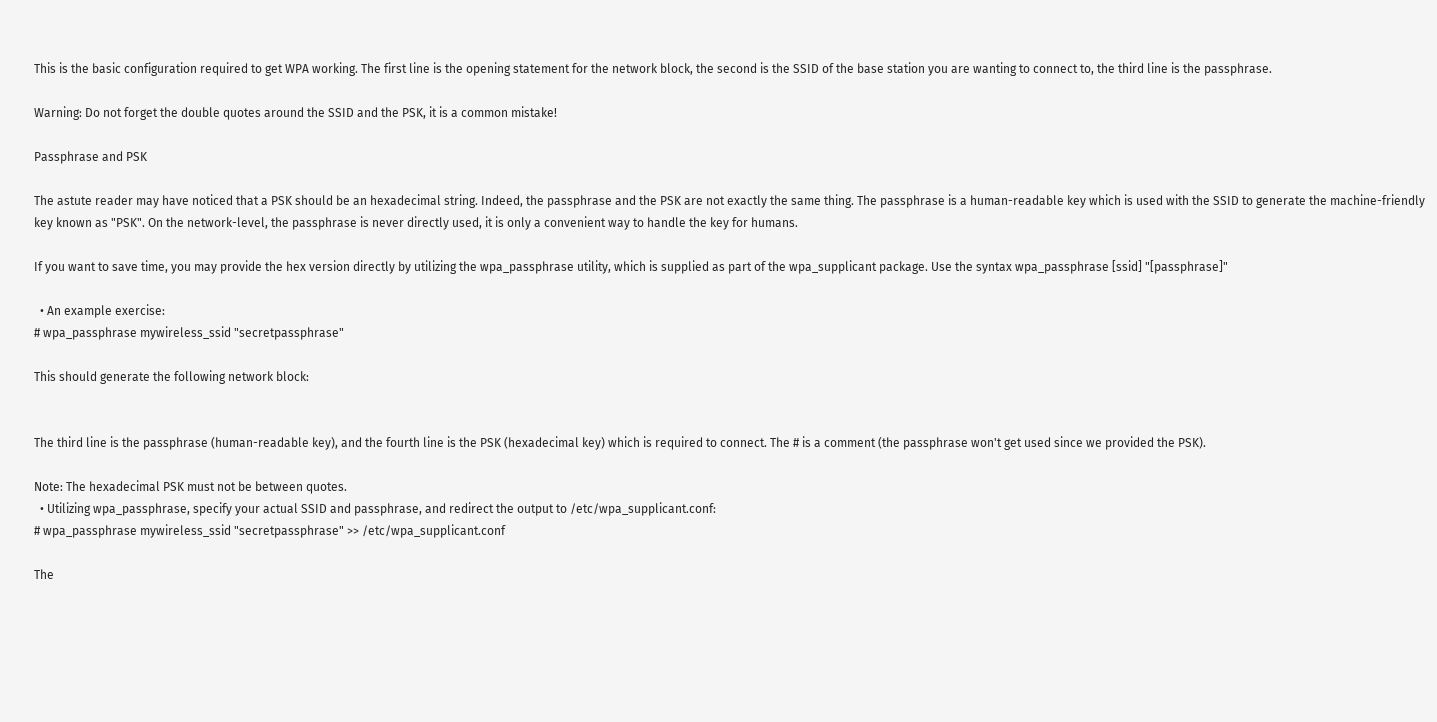This is the basic configuration required to get WPA working. The first line is the opening statement for the network block, the second is the SSID of the base station you are wanting to connect to, the third line is the passphrase.

Warning: Do not forget the double quotes around the SSID and the PSK, it is a common mistake!

Passphrase and PSK

The astute reader may have noticed that a PSK should be an hexadecimal string. Indeed, the passphrase and the PSK are not exactly the same thing. The passphrase is a human-readable key which is used with the SSID to generate the machine-friendly key known as "PSK". On the network-level, the passphrase is never directly used, it is only a convenient way to handle the key for humans.

If you want to save time, you may provide the hex version directly by utilizing the wpa_passphrase utility, which is supplied as part of the wpa_supplicant package. Use the syntax wpa_passphrase [ssid] "[passphrase]"

  • An example exercise:
# wpa_passphrase mywireless_ssid "secretpassphrase"

This should generate the following network block:


The third line is the passphrase (human-readable key), and the fourth line is the PSK (hexadecimal key) which is required to connect. The # is a comment (the passphrase won't get used since we provided the PSK).

Note: The hexadecimal PSK must not be between quotes.
  • Utilizing wpa_passphrase, specify your actual SSID and passphrase, and redirect the output to /etc/wpa_supplicant.conf:
# wpa_passphrase mywireless_ssid "secretpassphrase" >> /etc/wpa_supplicant.conf

The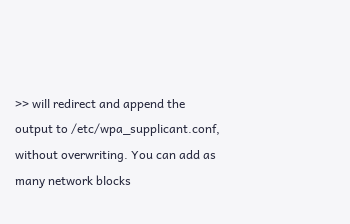>> will redirect and append the output to /etc/wpa_supplicant.conf, without overwriting. You can add as many network blocks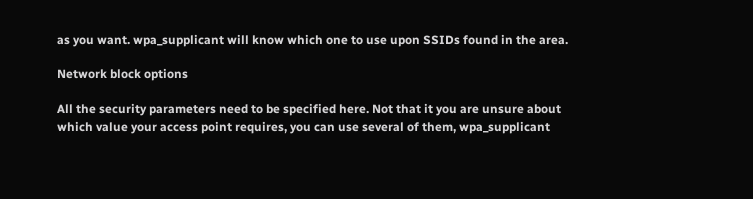as you want. wpa_supplicant will know which one to use upon SSIDs found in the area.

Network block options

All the security parameters need to be specified here. Not that it you are unsure about which value your access point requires, you can use several of them, wpa_supplicant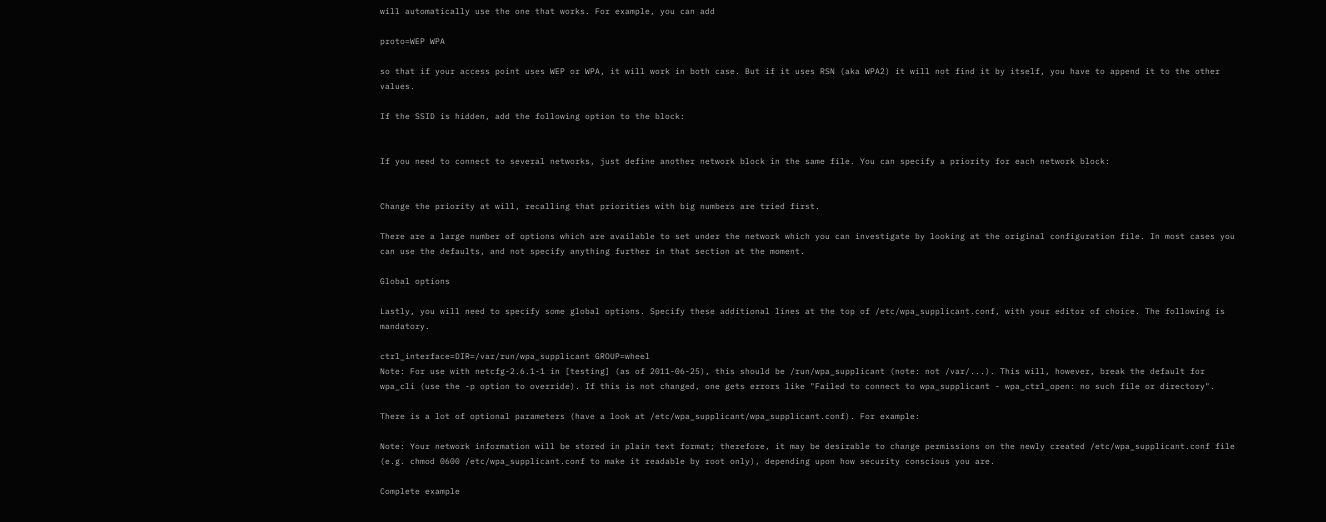will automatically use the one that works. For example, you can add

proto=WEP WPA

so that if your access point uses WEP or WPA, it will work in both case. But if it uses RSN (aka WPA2) it will not find it by itself, you have to append it to the other values.

If the SSID is hidden, add the following option to the block:


If you need to connect to several networks, just define another network block in the same file. You can specify a priority for each network block:


Change the priority at will, recalling that priorities with big numbers are tried first.

There are a large number of options which are available to set under the network which you can investigate by looking at the original configuration file. In most cases you can use the defaults, and not specify anything further in that section at the moment.

Global options

Lastly, you will need to specify some global options. Specify these additional lines at the top of /etc/wpa_supplicant.conf, with your editor of choice. The following is mandatory.

ctrl_interface=DIR=/var/run/wpa_supplicant GROUP=wheel
Note: For use with netcfg-2.6.1-1 in [testing] (as of 2011-06-25), this should be /run/wpa_supplicant (note: not /var/...). This will, however, break the default for wpa_cli (use the -p option to override). If this is not changed, one gets errors like "Failed to connect to wpa_supplicant - wpa_ctrl_open: no such file or directory".

There is a lot of optional parameters (have a look at /etc/wpa_supplicant/wpa_supplicant.conf). For example:

Note: Your network information will be stored in plain text format; therefore, it may be desirable to change permissions on the newly created /etc/wpa_supplicant.conf file (e.g. chmod 0600 /etc/wpa_supplicant.conf to make it readable by root only), depending upon how security conscious you are.

Complete example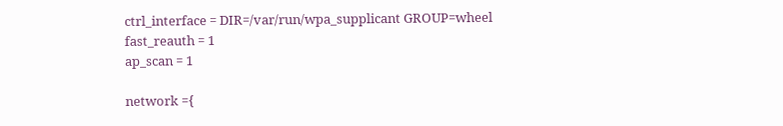ctrl_interface = DIR=/var/run/wpa_supplicant GROUP=wheel
fast_reauth = 1
ap_scan = 1

network ={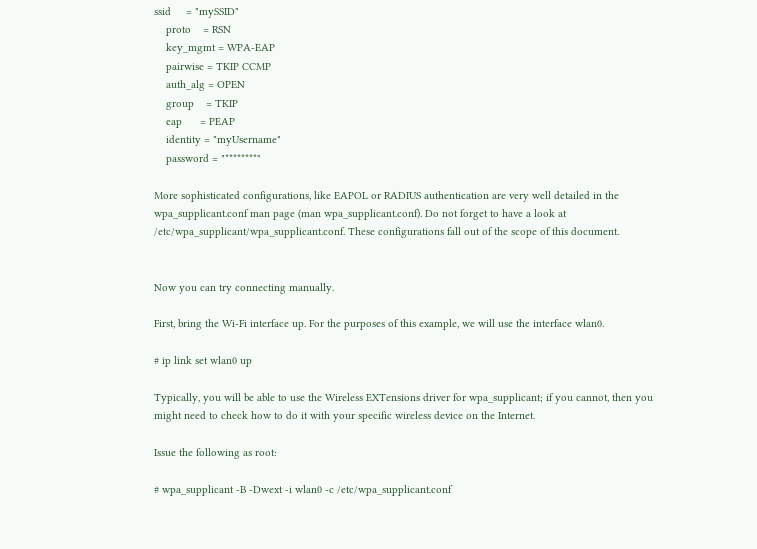ssid     = "mySSID"
    proto    = RSN
    key_mgmt = WPA-EAP
    pairwise = TKIP CCMP
    auth_alg = OPEN
    group    = TKIP
    eap      = PEAP
    identity = "myUsername"
    password = "********"

More sophisticated configurations, like EAPOL or RADIUS authentication are very well detailed in the wpa_supplicant.conf man page (man wpa_supplicant.conf). Do not forget to have a look at /etc/wpa_supplicant/wpa_supplicant.conf. These configurations fall out of the scope of this document.


Now you can try connecting manually.

First, bring the Wi-Fi interface up. For the purposes of this example, we will use the interface wlan0.

# ip link set wlan0 up

Typically, you will be able to use the Wireless EXTensions driver for wpa_supplicant; if you cannot, then you might need to check how to do it with your specific wireless device on the Internet.

Issue the following as root:

# wpa_supplicant -B -Dwext -i wlan0 -c /etc/wpa_supplicant.conf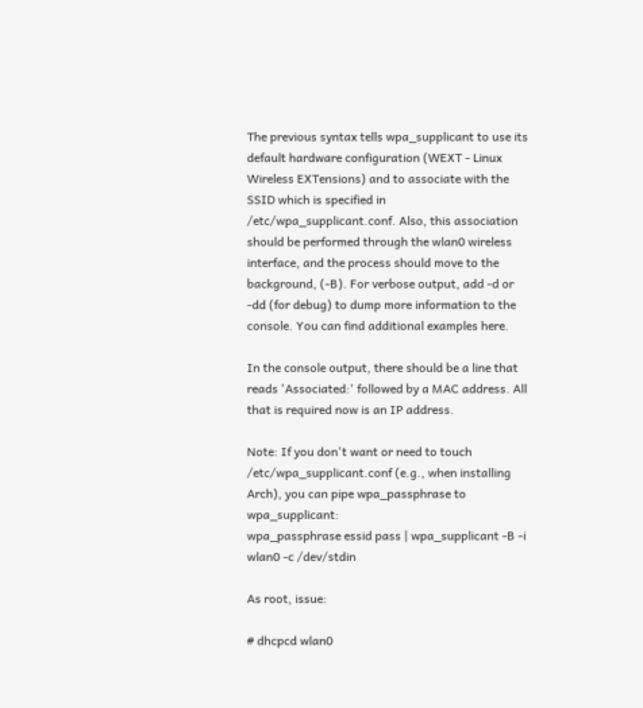The previous syntax tells wpa_supplicant to use its default hardware configuration (WEXT - Linux Wireless EXTensions) and to associate with the SSID which is specified in /etc/wpa_supplicant.conf. Also, this association should be performed through the wlan0 wireless interface, and the process should move to the background, (-B). For verbose output, add -d or -dd (for debug) to dump more information to the console. You can find additional examples here.

In the console output, there should be a line that reads 'Associated:' followed by a MAC address. All that is required now is an IP address.

Note: If you don't want or need to touch /etc/wpa_supplicant.conf (e.g., when installing Arch), you can pipe wpa_passphrase to wpa_supplicant:
wpa_passphrase essid pass | wpa_supplicant -B -i wlan0 -c /dev/stdin

As root, issue:

# dhcpcd wlan0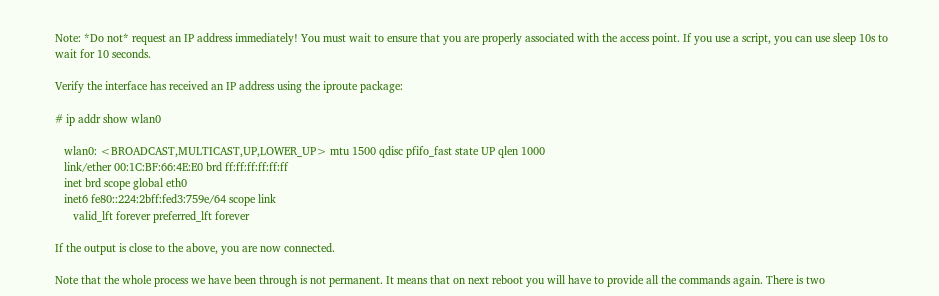Note: *Do not* request an IP address immediately! You must wait to ensure that you are properly associated with the access point. If you use a script, you can use sleep 10s to wait for 10 seconds.

Verify the interface has received an IP address using the iproute package:

# ip addr show wlan0

   wlan0: <BROADCAST,MULTICAST,UP,LOWER_UP> mtu 1500 qdisc pfifo_fast state UP qlen 1000
   link/ether 00:1C:BF:66:4E:E0 brd ff:ff:ff:ff:ff:ff
   inet brd scope global eth0
   inet6 fe80::224:2bff:fed3:759e/64 scope link
      valid_lft forever preferred_lft forever

If the output is close to the above, you are now connected.

Note that the whole process we have been through is not permanent. It means that on next reboot you will have to provide all the commands again. There is two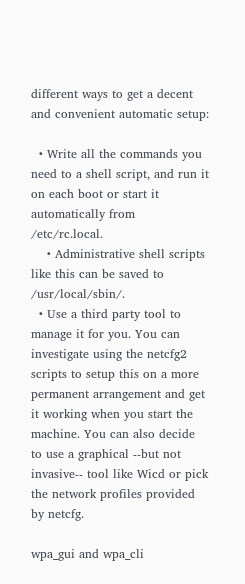different ways to get a decent and convenient automatic setup:

  • Write all the commands you need to a shell script, and run it on each boot or start it automatically from /etc/rc.local.
    • Administrative shell scripts like this can be saved to /usr/local/sbin/.
  • Use a third party tool to manage it for you. You can investigate using the netcfg2 scripts to setup this on a more permanent arrangement and get it working when you start the machine. You can also decide to use a graphical --but not invasive-- tool like Wicd or pick the network profiles provided by netcfg.

wpa_gui and wpa_cli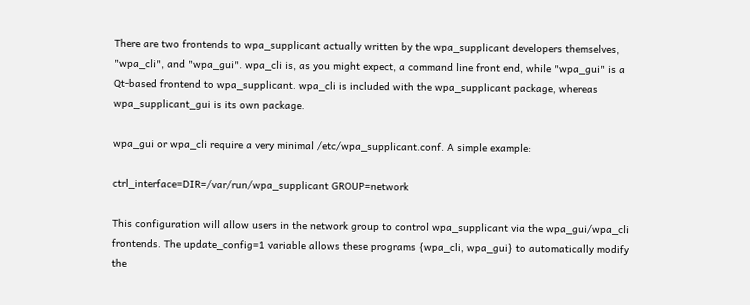There are two frontends to wpa_supplicant actually written by the wpa_supplicant developers themselves, "wpa_cli", and "wpa_gui". wpa_cli is, as you might expect, a command line front end, while "wpa_gui" is a Qt-based frontend to wpa_supplicant. wpa_cli is included with the wpa_supplicant package, whereas wpa_supplicant_gui is its own package.

wpa_gui or wpa_cli require a very minimal /etc/wpa_supplicant.conf. A simple example:

ctrl_interface=DIR=/var/run/wpa_supplicant GROUP=network

This configuration will allow users in the network group to control wpa_supplicant via the wpa_gui/wpa_cli frontends. The update_config=1 variable allows these programs {wpa_cli, wpa_gui} to automatically modify the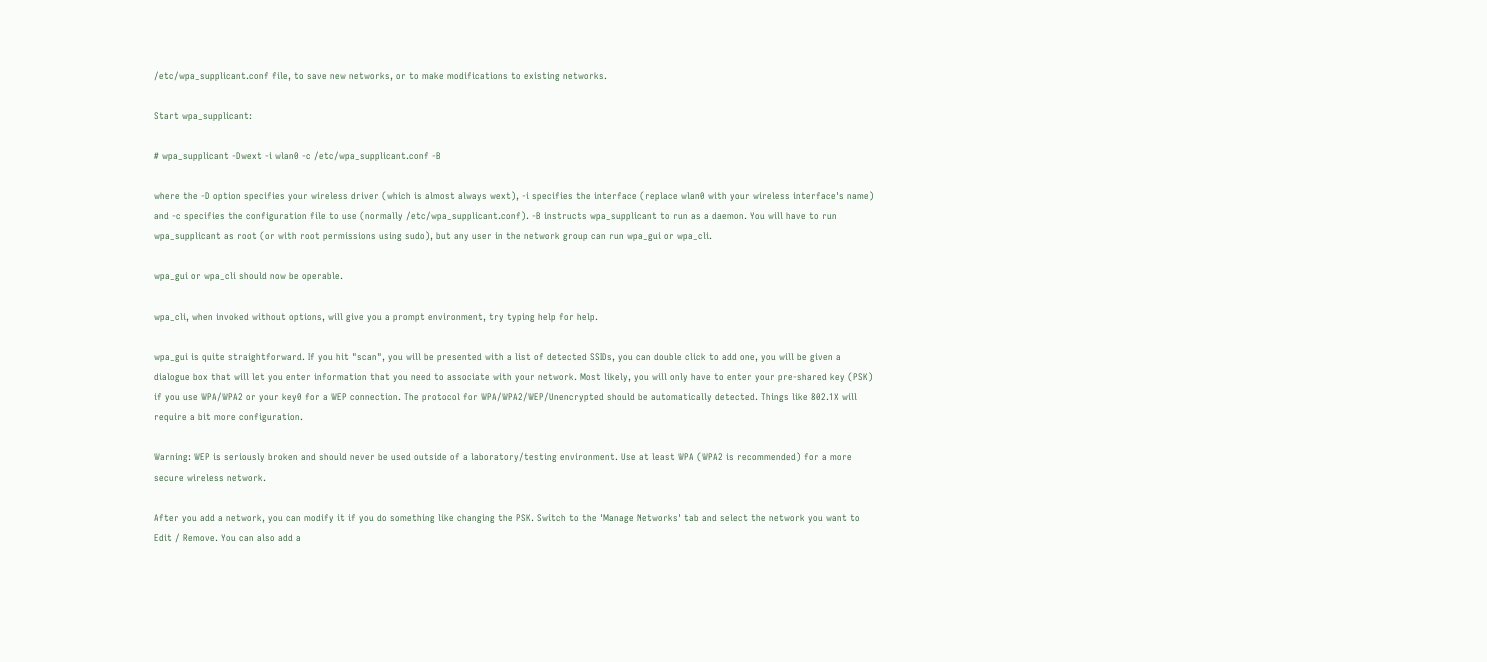/etc/wpa_supplicant.conf file, to save new networks, or to make modifications to existing networks.

Start wpa_supplicant:

# wpa_supplicant -Dwext -i wlan0 -c /etc/wpa_supplicant.conf -B

where the -D option specifies your wireless driver (which is almost always wext), -i specifies the interface (replace wlan0 with your wireless interface's name) and -c specifies the configuration file to use (normally /etc/wpa_supplicant.conf). -B instructs wpa_supplicant to run as a daemon. You will have to run wpa_supplicant as root (or with root permissions using sudo), but any user in the network group can run wpa_gui or wpa_cli.

wpa_gui or wpa_cli should now be operable.

wpa_cli, when invoked without options, will give you a prompt environment, try typing help for help.

wpa_gui is quite straightforward. If you hit "scan", you will be presented with a list of detected SSIDs, you can double click to add one, you will be given a dialogue box that will let you enter information that you need to associate with your network. Most likely, you will only have to enter your pre-shared key (PSK) if you use WPA/WPA2 or your key0 for a WEP connection. The protocol for WPA/WPA2/WEP/Unencrypted should be automatically detected. Things like 802.1X will require a bit more configuration.

Warning: WEP is seriously broken and should never be used outside of a laboratory/testing environment. Use at least WPA (WPA2 is recommended) for a more secure wireless network.

After you add a network, you can modify it if you do something like changing the PSK. Switch to the 'Manage Networks' tab and select the network you want to Edit / Remove. You can also add a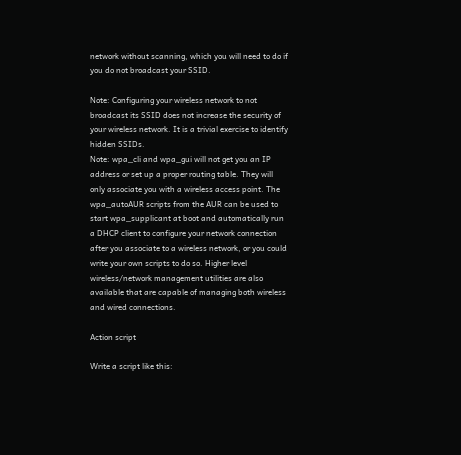network without scanning, which you will need to do if you do not broadcast your SSID.

Note: Configuring your wireless network to not broadcast its SSID does not increase the security of your wireless network. It is a trivial exercise to identify hidden SSIDs.
Note: wpa_cli and wpa_gui will not get you an IP address or set up a proper routing table. They will only associate you with a wireless access point. The wpa_autoAUR scripts from the AUR can be used to start wpa_supplicant at boot and automatically run a DHCP client to configure your network connection after you associate to a wireless network, or you could write your own scripts to do so. Higher level wireless/network management utilities are also available that are capable of managing both wireless and wired connections.

Action script

Write a script like this: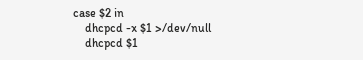case $2 in
    dhcpcd -x $1 >/dev/null
    dhcpcd $1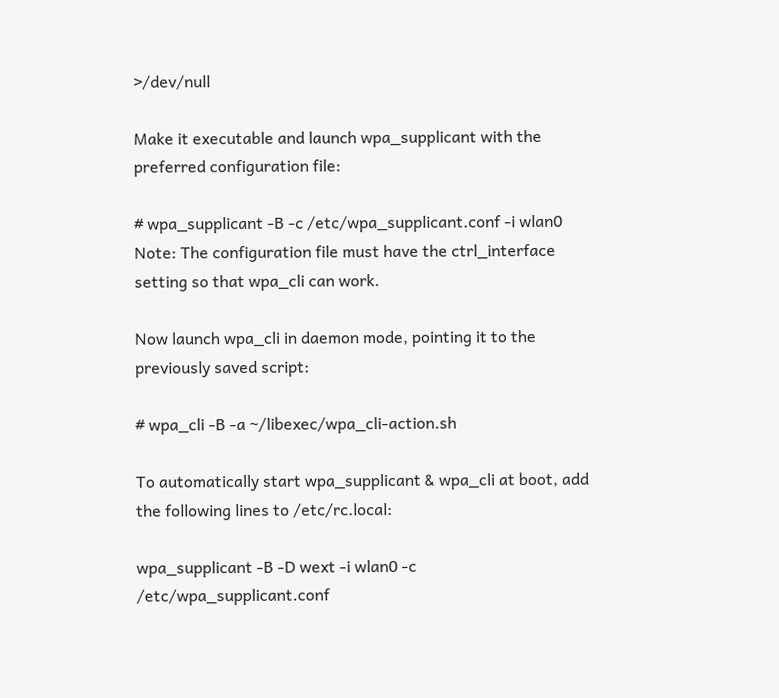>/dev/null

Make it executable and launch wpa_supplicant with the preferred configuration file:

# wpa_supplicant -B -c /etc/wpa_supplicant.conf -i wlan0
Note: The configuration file must have the ctrl_interface setting so that wpa_cli can work.

Now launch wpa_cli in daemon mode, pointing it to the previously saved script:

# wpa_cli -B -a ~/libexec/wpa_cli-action.sh

To automatically start wpa_supplicant & wpa_cli at boot, add the following lines to /etc/rc.local:

wpa_supplicant -B -D wext -i wlan0 -c /etc/wpa_supplicant.conf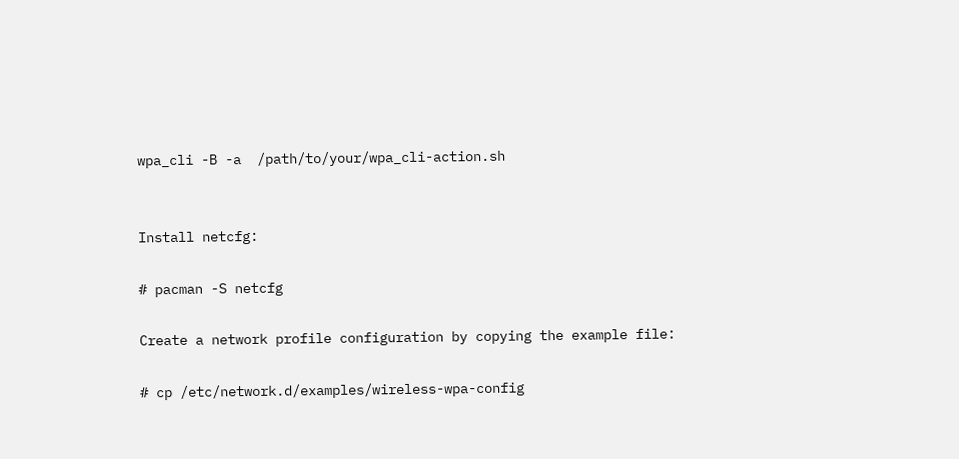wpa_cli -B -a  /path/to/your/wpa_cli-action.sh


Install netcfg:

# pacman -S netcfg

Create a network profile configuration by copying the example file:

# cp /etc/network.d/examples/wireless-wpa-config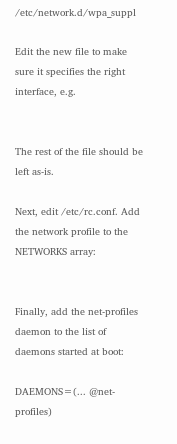/etc/network.d/wpa_suppl

Edit the new file to make sure it specifies the right interface, e.g.


The rest of the file should be left as-is.

Next, edit /etc/rc.conf. Add the network profile to the NETWORKS array:


Finally, add the net-profiles daemon to the list of daemons started at boot:

DAEMONS=(... @net-profiles)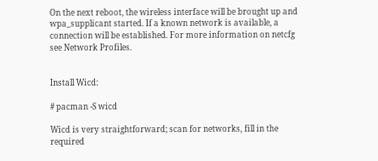On the next reboot, the wireless interface will be brought up and wpa_supplicant started. If a known network is available, a connection will be established. For more information on netcfg see Network Profiles.


Install Wicd:

# pacman -S wicd

Wicd is very straightforward; scan for networks, fill in the required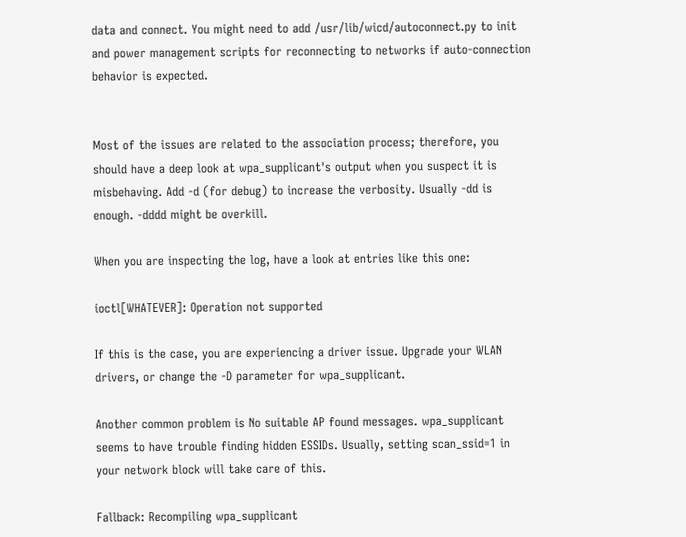data and connect. You might need to add /usr/lib/wicd/autoconnect.py to init and power management scripts for reconnecting to networks if auto-connection behavior is expected.


Most of the issues are related to the association process; therefore, you should have a deep look at wpa_supplicant's output when you suspect it is misbehaving. Add -d (for debug) to increase the verbosity. Usually -dd is enough. -dddd might be overkill.

When you are inspecting the log, have a look at entries like this one:

ioctl[WHATEVER]: Operation not supported

If this is the case, you are experiencing a driver issue. Upgrade your WLAN drivers, or change the -D parameter for wpa_supplicant.

Another common problem is No suitable AP found messages. wpa_supplicant seems to have trouble finding hidden ESSIDs. Usually, setting scan_ssid=1 in your network block will take care of this.

Fallback: Recompiling wpa_supplicant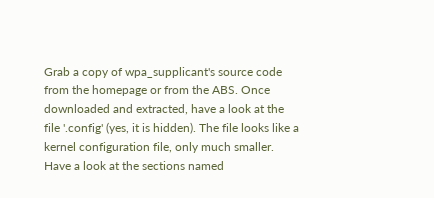Grab a copy of wpa_supplicant's source code from the homepage or from the ABS. Once downloaded and extracted, have a look at the file '.config' (yes, it is hidden). The file looks like a kernel configuration file, only much smaller. Have a look at the sections named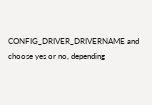CONFIG_DRIVER_DRIVERNAME and choose yes or no, depending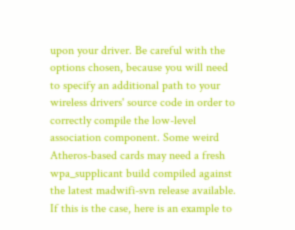upon your driver. Be careful with the options chosen, because you will need to specify an additional path to your wireless drivers' source code in order to correctly compile the low-level association component. Some weird Atheros-based cards may need a fresh wpa_supplicant build compiled against the latest madwifi-svn release available. If this is the case, here is an example to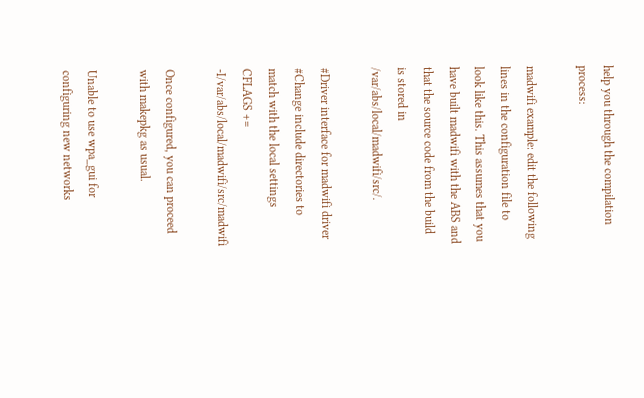help you through the compilation process:

madwifi example: edit the following lines in the configuration file to look like this. This assumes that you have built madwifi with the ABS and that the source code from the build is stored in /var/abs/local/madwifi/src/.

#Driver interface for madwifi driver
#Change include directories to match with the local settings
CFLAGS += -I/var/abs/local/madwifi/src/madwifi

Once configured, you can proceed with makepkg as usual.

Unable to use wpa_gui for configuring new networks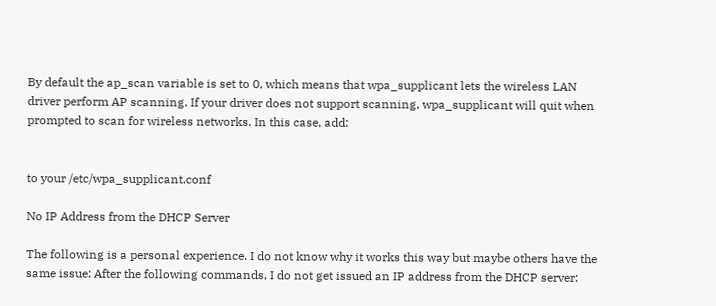By default the ap_scan variable is set to 0, which means that wpa_supplicant lets the wireless LAN driver perform AP scanning. If your driver does not support scanning, wpa_supplicant will quit when prompted to scan for wireless networks. In this case, add:


to your /etc/wpa_supplicant.conf

No IP Address from the DHCP Server

The following is a personal experience. I do not know why it works this way but maybe others have the same issue: After the following commands, I do not get issued an IP address from the DHCP server: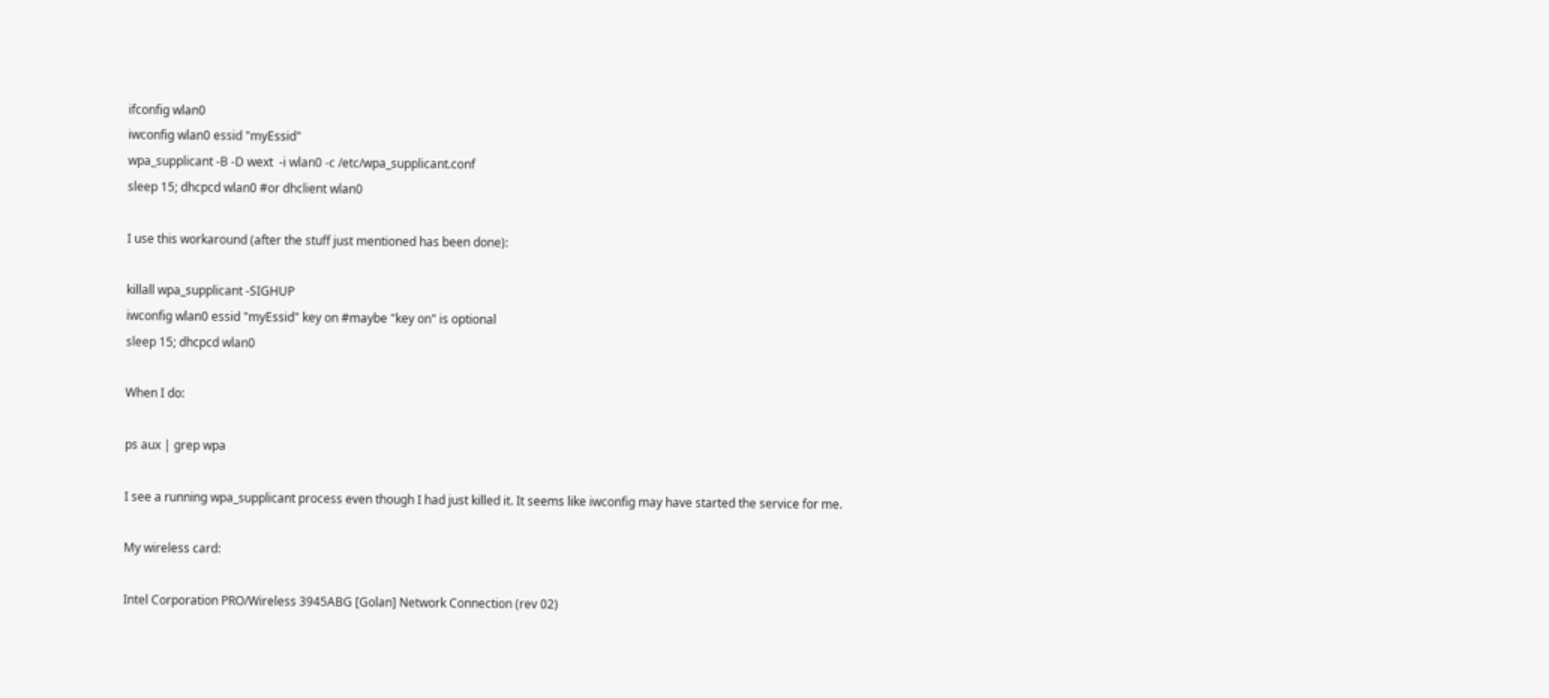ifconfig wlan0
iwconfig wlan0 essid "myEssid"
wpa_supplicant -B -D wext  -i wlan0 -c /etc/wpa_supplicant.conf
sleep 15; dhcpcd wlan0 #or dhclient wlan0

I use this workaround (after the stuff just mentioned has been done):

killall wpa_supplicant -SIGHUP
iwconfig wlan0 essid "myEssid" key on #maybe "key on" is optional
sleep 15; dhcpcd wlan0

When I do:

ps aux | grep wpa

I see a running wpa_supplicant process even though I had just killed it. It seems like iwconfig may have started the service for me.

My wireless card:

Intel Corporation PRO/Wireless 3945ABG [Golan] Network Connection (rev 02)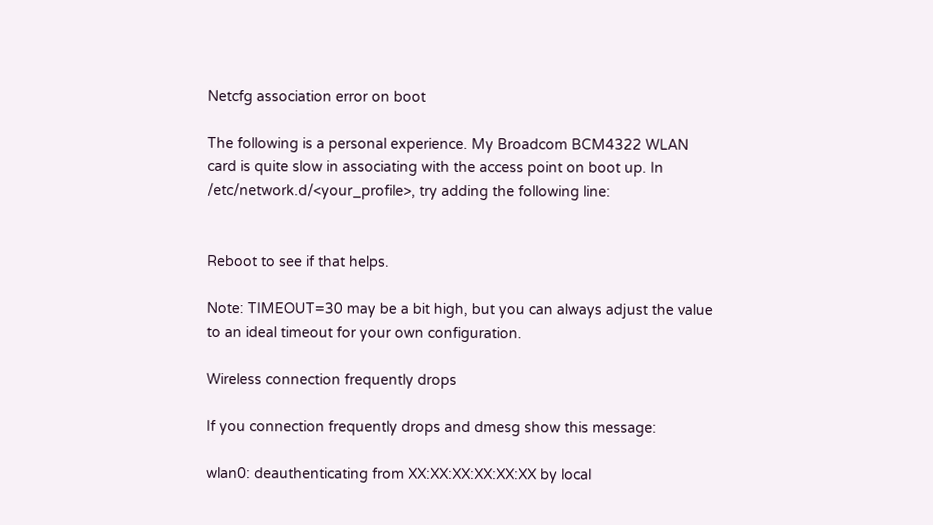Netcfg association error on boot

The following is a personal experience. My Broadcom BCM4322 WLAN card is quite slow in associating with the access point on boot up. In /etc/network.d/<your_profile>, try adding the following line:


Reboot to see if that helps.

Note: TIMEOUT=30 may be a bit high, but you can always adjust the value to an ideal timeout for your own configuration.

Wireless connection frequently drops

If you connection frequently drops and dmesg show this message:

wlan0: deauthenticating from XX:XX:XX:XX:XX:XX by local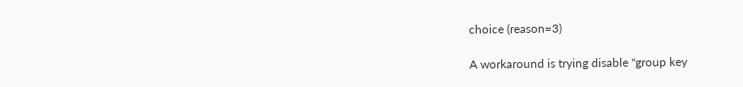choice (reason=3)

A workaround is trying disable "group key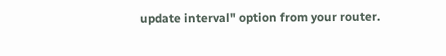update interval" option from your router.